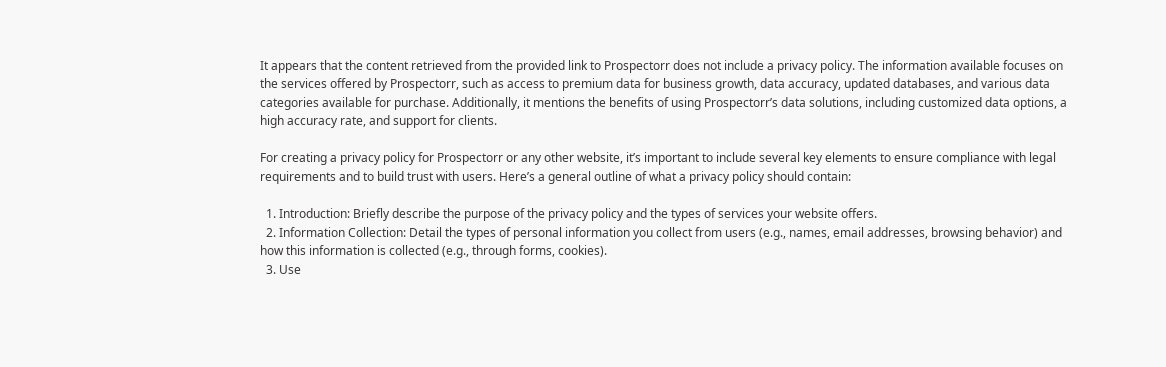It appears that the content retrieved from the provided link to Prospectorr does not include a privacy policy. The information available focuses on the services offered by Prospectorr, such as access to premium data for business growth, data accuracy, updated databases, and various data categories available for purchase. Additionally, it mentions the benefits of using Prospectorr’s data solutions, including customized data options, a high accuracy rate, and support for clients.

For creating a privacy policy for Prospectorr or any other website, it’s important to include several key elements to ensure compliance with legal requirements and to build trust with users. Here’s a general outline of what a privacy policy should contain:

  1. Introduction: Briefly describe the purpose of the privacy policy and the types of services your website offers.
  2. Information Collection: Detail the types of personal information you collect from users (e.g., names, email addresses, browsing behavior) and how this information is collected (e.g., through forms, cookies).
  3. Use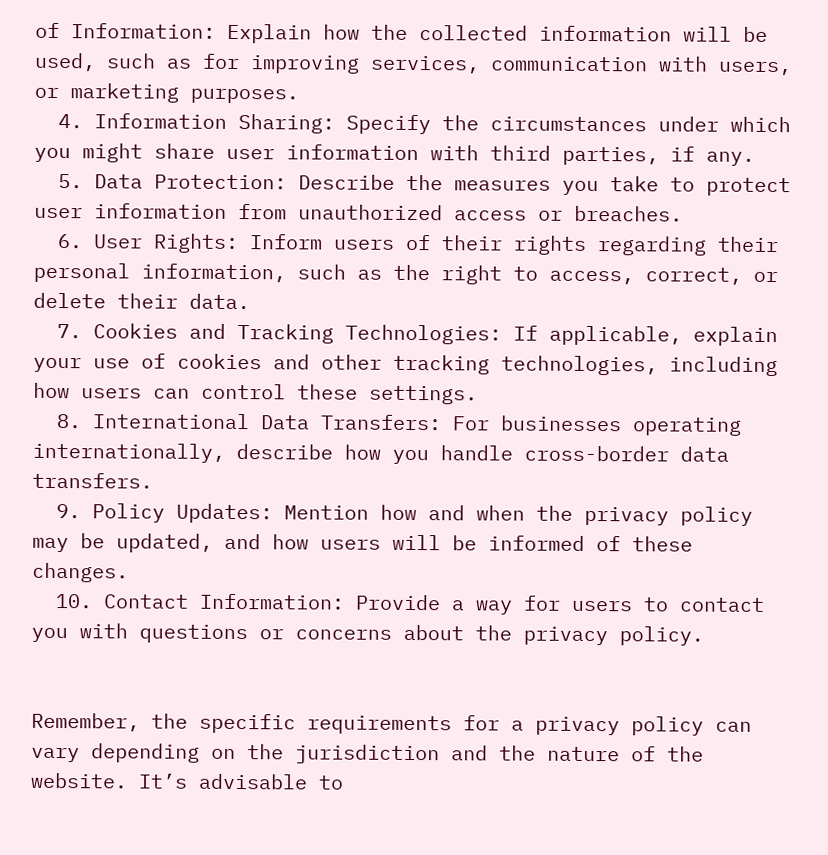of Information: Explain how the collected information will be used, such as for improving services, communication with users, or marketing purposes.
  4. Information Sharing: Specify the circumstances under which you might share user information with third parties, if any.
  5. Data Protection: Describe the measures you take to protect user information from unauthorized access or breaches.
  6. User Rights: Inform users of their rights regarding their personal information, such as the right to access, correct, or delete their data.
  7. Cookies and Tracking Technologies: If applicable, explain your use of cookies and other tracking technologies, including how users can control these settings.
  8. International Data Transfers: For businesses operating internationally, describe how you handle cross-border data transfers.
  9. Policy Updates: Mention how and when the privacy policy may be updated, and how users will be informed of these changes.
  10. Contact Information: Provide a way for users to contact you with questions or concerns about the privacy policy.


Remember, the specific requirements for a privacy policy can vary depending on the jurisdiction and the nature of the website. It’s advisable to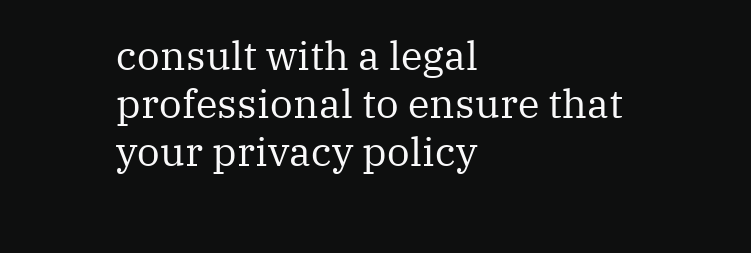consult with a legal professional to ensure that your privacy policy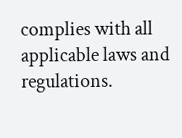complies with all applicable laws and regulations.